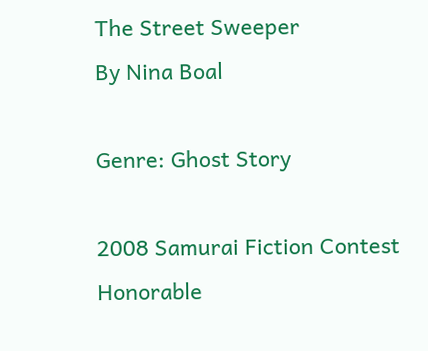The Street Sweeper
By Nina Boal

Genre: Ghost Story

2008 Samurai Fiction Contest Honorable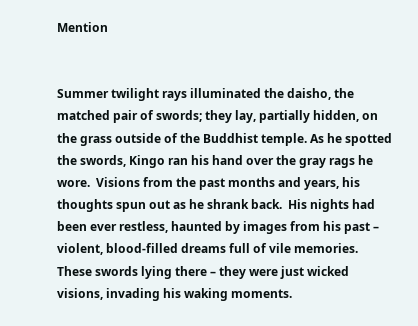Mention


Summer twilight rays illuminated the daisho, the matched pair of swords; they lay, partially hidden, on the grass outside of the Buddhist temple. As he spotted the swords, Kingo ran his hand over the gray rags he wore.  Visions from the past months and years, his thoughts spun out as he shrank back.  His nights had been ever restless, haunted by images from his past – violent, blood-filled dreams full of vile memories.  These swords lying there – they were just wicked visions, invading his waking moments.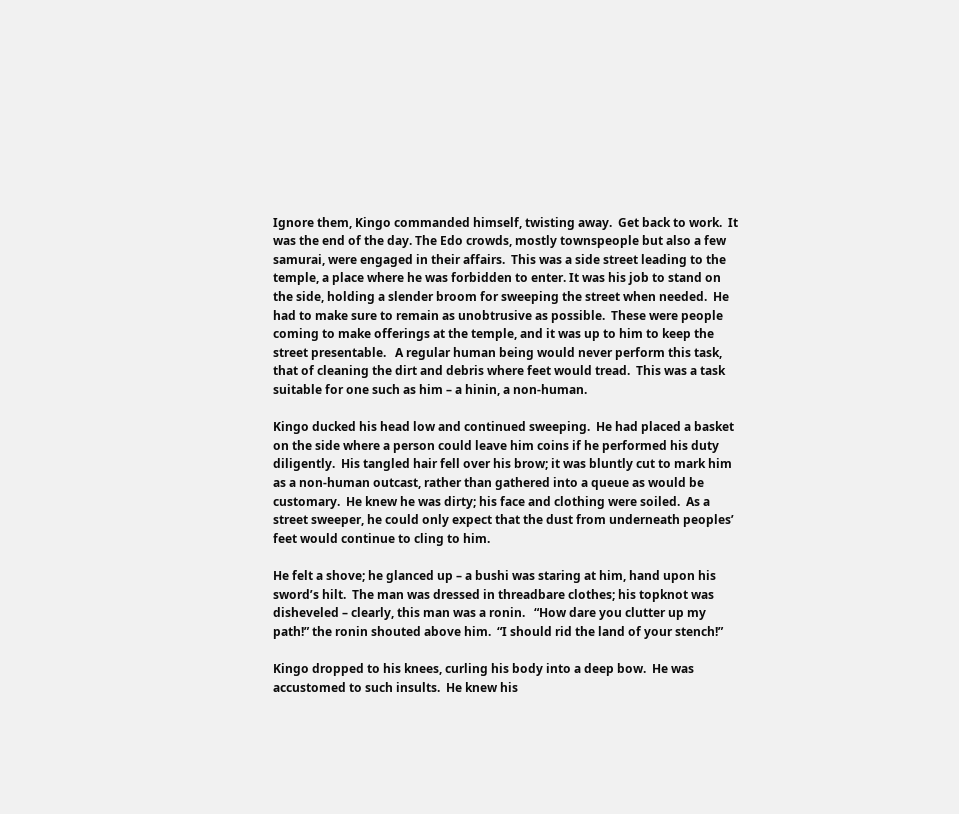Ignore them, Kingo commanded himself, twisting away.  Get back to work.  It was the end of the day. The Edo crowds, mostly townspeople but also a few samurai, were engaged in their affairs.  This was a side street leading to the temple, a place where he was forbidden to enter. It was his job to stand on the side, holding a slender broom for sweeping the street when needed.  He had to make sure to remain as unobtrusive as possible.  These were people coming to make offerings at the temple, and it was up to him to keep the street presentable.   A regular human being would never perform this task, that of cleaning the dirt and debris where feet would tread.  This was a task suitable for one such as him – a hinin, a non-human.

Kingo ducked his head low and continued sweeping.  He had placed a basket on the side where a person could leave him coins if he performed his duty diligently.  His tangled hair fell over his brow; it was bluntly cut to mark him as a non-human outcast, rather than gathered into a queue as would be customary.  He knew he was dirty; his face and clothing were soiled.  As a street sweeper, he could only expect that the dust from underneath peoples’ feet would continue to cling to him.

He felt a shove; he glanced up – a bushi was staring at him, hand upon his sword’s hilt.  The man was dressed in threadbare clothes; his topknot was disheveled – clearly, this man was a ronin.   “How dare you clutter up my path!” the ronin shouted above him.  “I should rid the land of your stench!”

Kingo dropped to his knees, curling his body into a deep bow.  He was accustomed to such insults.  He knew his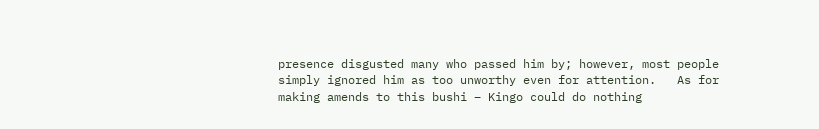presence disgusted many who passed him by; however, most people simply ignored him as too unworthy even for attention.   As for making amends to this bushi – Kingo could do nothing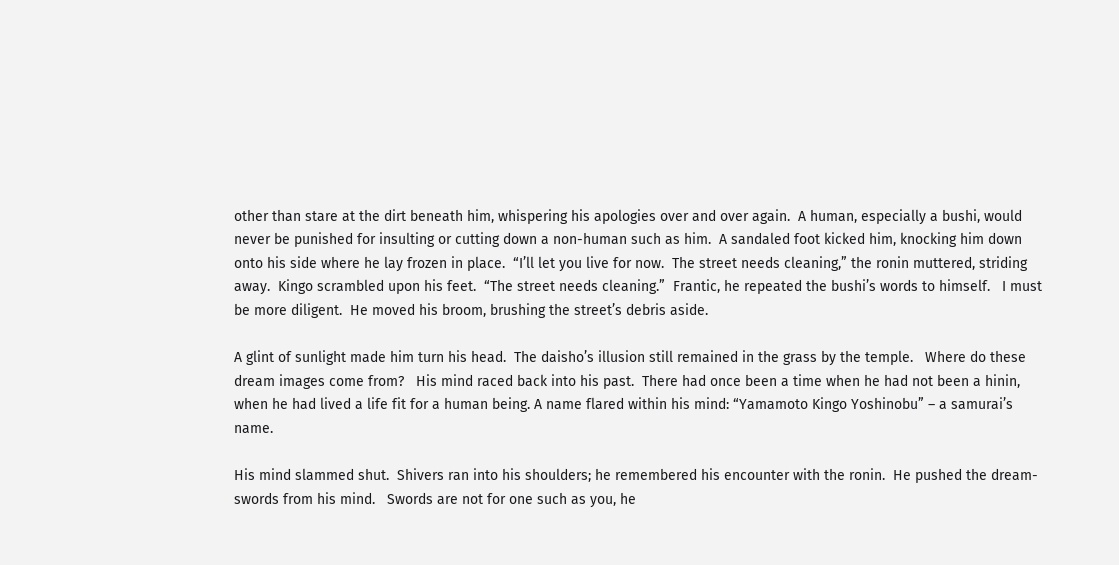other than stare at the dirt beneath him, whispering his apologies over and over again.  A human, especially a bushi, would never be punished for insulting or cutting down a non-human such as him.  A sandaled foot kicked him, knocking him down onto his side where he lay frozen in place.  “I’ll let you live for now.  The street needs cleaning,” the ronin muttered, striding away.  Kingo scrambled upon his feet.  “The street needs cleaning.”  Frantic, he repeated the bushi’s words to himself.   I must be more diligent.  He moved his broom, brushing the street’s debris aside.

A glint of sunlight made him turn his head.  The daisho’s illusion still remained in the grass by the temple.   Where do these dream images come from?   His mind raced back into his past.  There had once been a time when he had not been a hinin, when he had lived a life fit for a human being. A name flared within his mind: “Yamamoto Kingo Yoshinobu” – a samurai’s name.

His mind slammed shut.  Shivers ran into his shoulders; he remembered his encounter with the ronin.  He pushed the dream-swords from his mind.   Swords are not for one such as you, he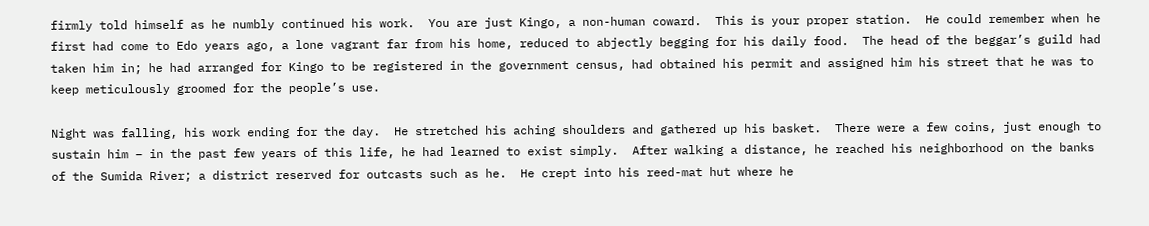firmly told himself as he numbly continued his work.  You are just Kingo, a non-human coward.  This is your proper station.  He could remember when he first had come to Edo years ago, a lone vagrant far from his home, reduced to abjectly begging for his daily food.  The head of the beggar’s guild had taken him in; he had arranged for Kingo to be registered in the government census, had obtained his permit and assigned him his street that he was to keep meticulously groomed for the people’s use.

Night was falling, his work ending for the day.  He stretched his aching shoulders and gathered up his basket.  There were a few coins, just enough to sustain him – in the past few years of this life, he had learned to exist simply.  After walking a distance, he reached his neighborhood on the banks of the Sumida River; a district reserved for outcasts such as he.  He crept into his reed-mat hut where he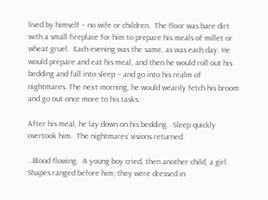lived by himself – no wife or children.  The floor was bare dirt with a small fireplace for him to prepare his meals of millet or wheat gruel.  Each evening was the same, as was each day. He would prepare and eat his meal, and then he would roll out his bedding and fall into sleep – and go into his realm of nightmares. The next morning, he would wearily fetch his broom and go out once more to his tasks.

After his meal, he lay down on his bedding.  Sleep quickly overtook him.  The nightmares’ visions returned.

…Blood flowing.  A young boy cried, then another child, a girl.  Shapes ranged before him; they were dressed in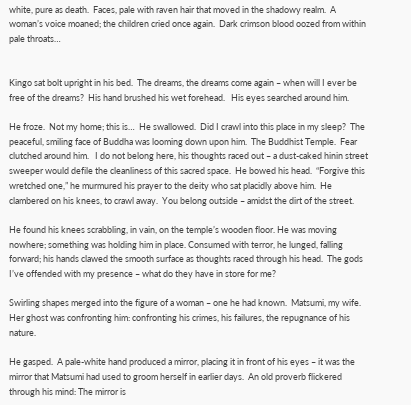white, pure as death.  Faces, pale with raven hair that moved in the shadowy realm.  A woman’s voice moaned; the children cried once again.  Dark crimson blood oozed from within pale throats…


Kingo sat bolt upright in his bed.  The dreams, the dreams come again – when will I ever be free of the dreams?  His hand brushed his wet forehead.   His eyes searched around him.

He froze.  Not my home; this is…  He swallowed.  Did I crawl into this place in my sleep?  The peaceful, smiling face of Buddha was looming down upon him.  The Buddhist Temple.  Fear clutched around him.   I do not belong here, his thoughts raced out – a dust-caked hinin street sweeper would defile the cleanliness of this sacred space.  He bowed his head.  “Forgive this wretched one,” he murmured his prayer to the deity who sat placidly above him.  He clambered on his knees, to crawl away.  You belong outside – amidst the dirt of the street.

He found his knees scrabbling, in vain, on the temple’s wooden floor. He was moving nowhere; something was holding him in place. Consumed with terror, he lunged, falling forward; his hands clawed the smooth surface as thoughts raced through his head.  The gods I’ve offended with my presence – what do they have in store for me?

Swirling shapes merged into the figure of a woman – one he had known.  Matsumi, my wife.  Her ghost was confronting him: confronting his crimes, his failures, the repugnance of his nature.

He gasped.  A pale-white hand produced a mirror, placing it in front of his eyes – it was the mirror that Matsumi had used to groom herself in earlier days.  An old proverb flickered through his mind: The mirror is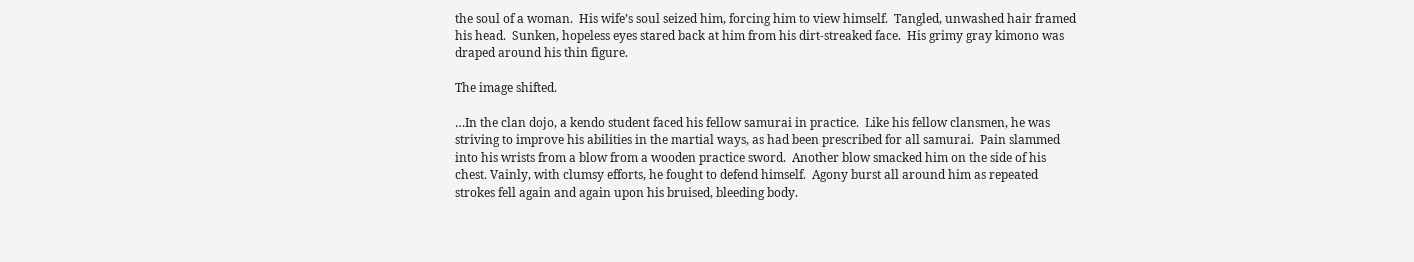the soul of a woman.  His wife’s soul seized him, forcing him to view himself.  Tangled, unwashed hair framed his head.  Sunken, hopeless eyes stared back at him from his dirt-streaked face.  His grimy gray kimono was draped around his thin figure.

The image shifted.

…In the clan dojo, a kendo student faced his fellow samurai in practice.  Like his fellow clansmen, he was striving to improve his abilities in the martial ways, as had been prescribed for all samurai.  Pain slammed into his wrists from a blow from a wooden practice sword.  Another blow smacked him on the side of his chest. Vainly, with clumsy efforts, he fought to defend himself.  Agony burst all around him as repeated strokes fell again and again upon his bruised, bleeding body.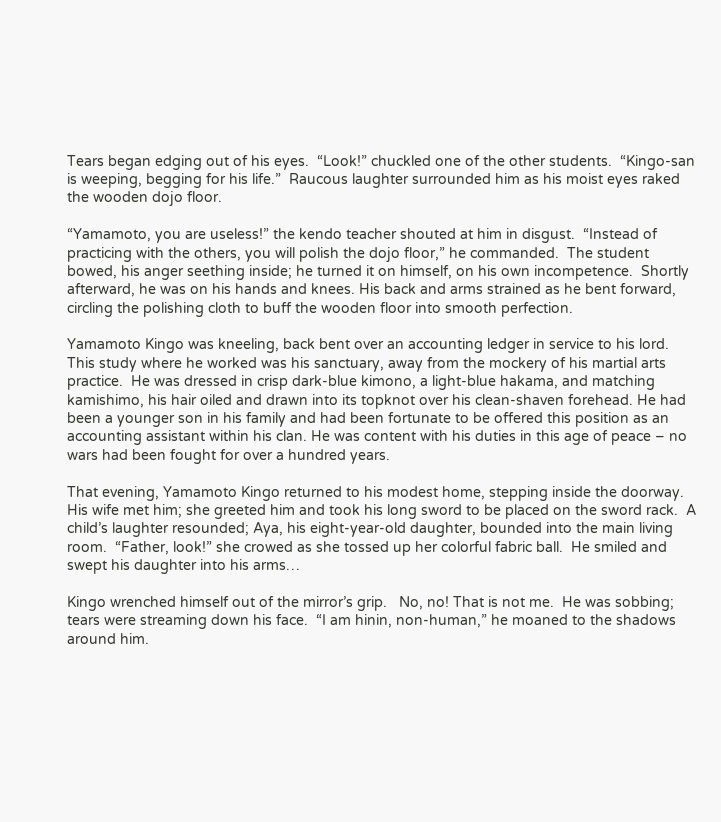Tears began edging out of his eyes.  “Look!” chuckled one of the other students.  “Kingo-san is weeping, begging for his life.”  Raucous laughter surrounded him as his moist eyes raked the wooden dojo floor.

“Yamamoto, you are useless!” the kendo teacher shouted at him in disgust.  “Instead of practicing with the others, you will polish the dojo floor,” he commanded.  The student bowed, his anger seething inside; he turned it on himself, on his own incompetence.  Shortly afterward, he was on his hands and knees. His back and arms strained as he bent forward, circling the polishing cloth to buff the wooden floor into smooth perfection.

Yamamoto Kingo was kneeling, back bent over an accounting ledger in service to his lord.  This study where he worked was his sanctuary, away from the mockery of his martial arts practice.  He was dressed in crisp dark-blue kimono, a light-blue hakama, and matching kamishimo, his hair oiled and drawn into its topknot over his clean-shaven forehead. He had been a younger son in his family and had been fortunate to be offered this position as an accounting assistant within his clan. He was content with his duties in this age of peace – no wars had been fought for over a hundred years.

That evening, Yamamoto Kingo returned to his modest home, stepping inside the doorway.   His wife met him; she greeted him and took his long sword to be placed on the sword rack.  A child’s laughter resounded; Aya, his eight-year-old daughter, bounded into the main living room.  “Father, look!” she crowed as she tossed up her colorful fabric ball.  He smiled and swept his daughter into his arms…

Kingo wrenched himself out of the mirror’s grip.   No, no! That is not me.  He was sobbing; tears were streaming down his face.  “I am hinin, non-human,” he moaned to the shadows around him.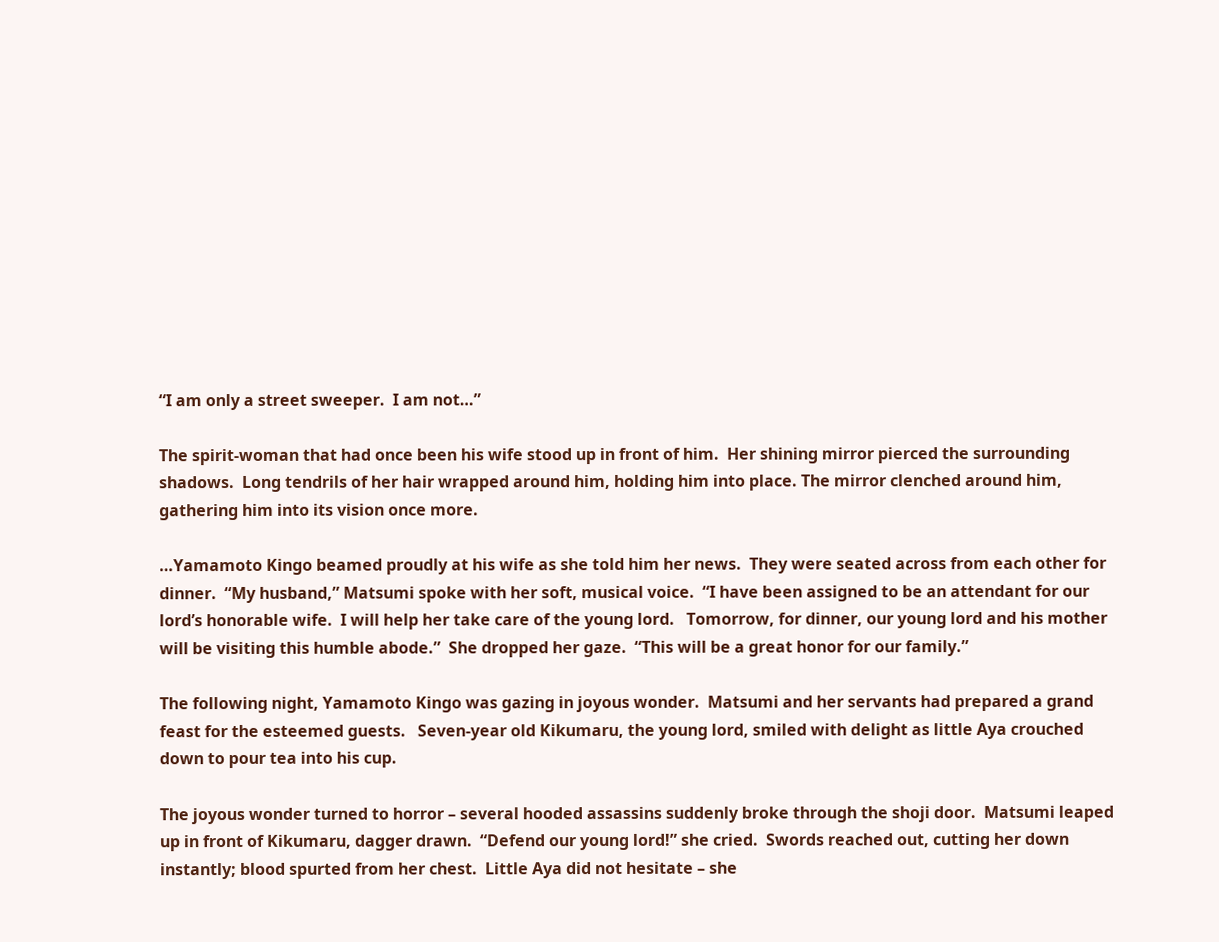“I am only a street sweeper.  I am not…”

The spirit-woman that had once been his wife stood up in front of him.  Her shining mirror pierced the surrounding shadows.  Long tendrils of her hair wrapped around him, holding him into place. The mirror clenched around him, gathering him into its vision once more.

…Yamamoto Kingo beamed proudly at his wife as she told him her news.  They were seated across from each other for dinner.  “My husband,” Matsumi spoke with her soft, musical voice.  “I have been assigned to be an attendant for our lord’s honorable wife.  I will help her take care of the young lord.   Tomorrow, for dinner, our young lord and his mother will be visiting this humble abode.”  She dropped her gaze.  “This will be a great honor for our family.”

The following night, Yamamoto Kingo was gazing in joyous wonder.  Matsumi and her servants had prepared a grand feast for the esteemed guests.   Seven-year old Kikumaru, the young lord, smiled with delight as little Aya crouched down to pour tea into his cup.

The joyous wonder turned to horror – several hooded assassins suddenly broke through the shoji door.  Matsumi leaped up in front of Kikumaru, dagger drawn.  “Defend our young lord!” she cried.  Swords reached out, cutting her down instantly; blood spurted from her chest.  Little Aya did not hesitate – she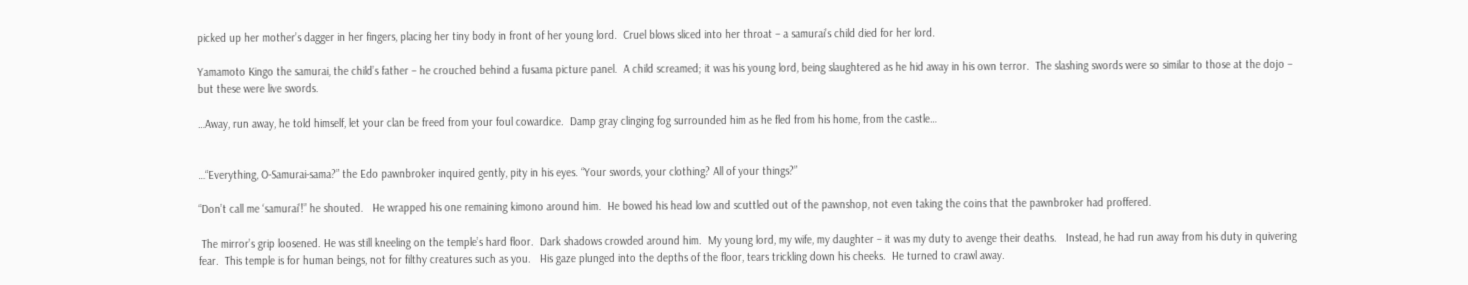picked up her mother’s dagger in her fingers, placing her tiny body in front of her young lord.  Cruel blows sliced into her throat – a samurai’s child died for her lord.

Yamamoto Kingo the samurai, the child’s father – he crouched behind a fusama picture panel.  A child screamed; it was his young lord, being slaughtered as he hid away in his own terror.  The slashing swords were so similar to those at the dojo – but these were live swords.

…Away, run away, he told himself, let your clan be freed from your foul cowardice.  Damp gray clinging fog surrounded him as he fled from his home, from the castle…


…“Everything, O-Samurai-sama?” the Edo pawnbroker inquired gently, pity in his eyes. “Your swords, your clothing? All of your things?”

“Don’t call me ‘samurai’!” he shouted.   He wrapped his one remaining kimono around him.  He bowed his head low and scuttled out of the pawnshop, not even taking the coins that the pawnbroker had proffered.

 The mirror’s grip loosened. He was still kneeling on the temple’s hard floor.  Dark shadows crowded around him.  My young lord, my wife, my daughter – it was my duty to avenge their deaths.   Instead, he had run away from his duty in quivering fear.  This temple is for human beings, not for filthy creatures such as you.   His gaze plunged into the depths of the floor, tears trickling down his cheeks.  He turned to crawl away.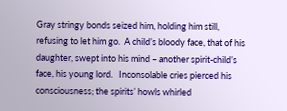Gray stringy bonds seized him, holding him still, refusing to let him go.  A child’s bloody face, that of his daughter, swept into his mind – another spirit-child’s face, his young lord.   Inconsolable cries pierced his consciousness; the spirits’ howls whirled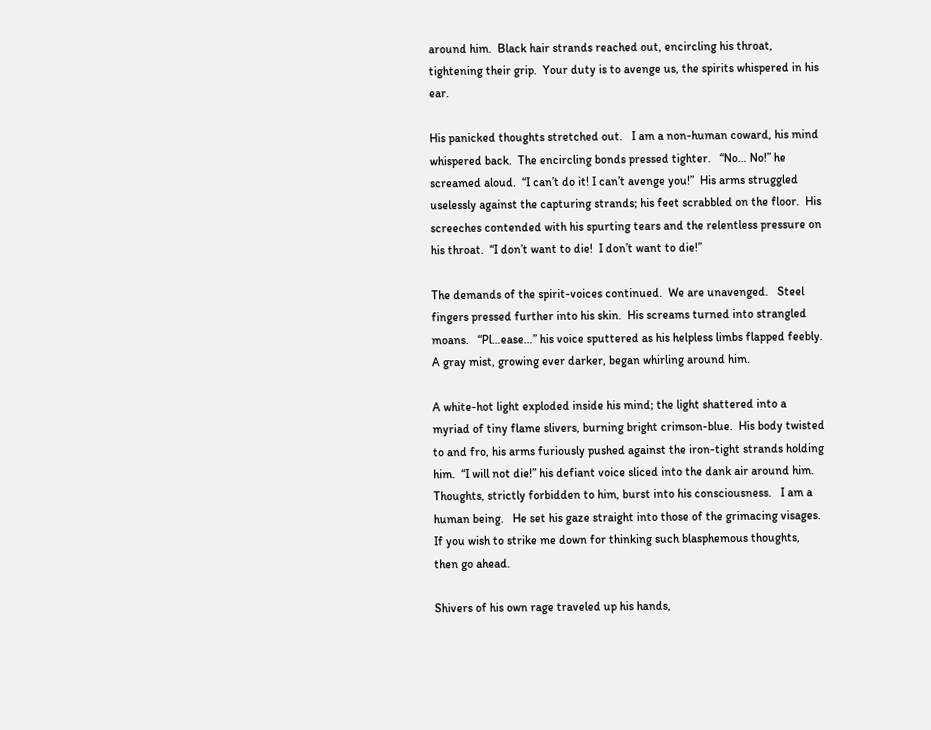around him.  Black hair strands reached out, encircling his throat, tightening their grip.  Your duty is to avenge us, the spirits whispered in his ear.

His panicked thoughts stretched out.   I am a non-human coward, his mind whispered back.  The encircling bonds pressed tighter.   “No… No!” he screamed aloud.  “I can’t do it! I can’t avenge you!”  His arms struggled uselessly against the capturing strands; his feet scrabbled on the floor.  His screeches contended with his spurting tears and the relentless pressure on his throat.  “I don’t want to die!  I don’t want to die!”

The demands of the spirit-voices continued.  We are unavenged.   Steel fingers pressed further into his skin.  His screams turned into strangled moans.   “Pl…ease…” his voice sputtered as his helpless limbs flapped feebly.  A gray mist, growing ever darker, began whirling around him.

A white-hot light exploded inside his mind; the light shattered into a myriad of tiny flame slivers, burning bright crimson-blue.  His body twisted to and fro, his arms furiously pushed against the iron-tight strands holding him.  “I will not die!” his defiant voice sliced into the dank air around him.   Thoughts, strictly forbidden to him, burst into his consciousness.   I am a human being.   He set his gaze straight into those of the grimacing visages.  If you wish to strike me down for thinking such blasphemous thoughts, then go ahead.

Shivers of his own rage traveled up his hands,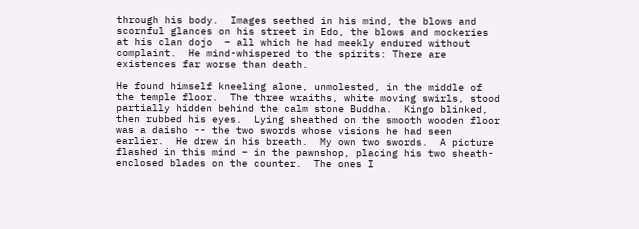through his body.  Images seethed in his mind, the blows and scornful glances on his street in Edo, the blows and mockeries at his clan dojo  – all which he had meekly endured without complaint.  He mind-whispered to the spirits: There are existences far worse than death.

He found himself kneeling alone, unmolested, in the middle of the temple floor.  The three wraiths, white moving swirls, stood partially hidden behind the calm stone Buddha.  Kingo blinked, then rubbed his eyes.  Lying sheathed on the smooth wooden floor was a daisho -- the two swords whose visions he had seen earlier.  He drew in his breath.  My own two swords.  A picture flashed in this mind – in the pawnshop, placing his two sheath-enclosed blades on the counter.  The ones I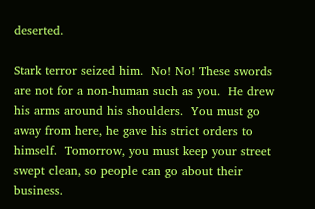deserted.

Stark terror seized him.  No! No! These swords are not for a non-human such as you.  He drew his arms around his shoulders.  You must go away from here, he gave his strict orders to himself.  Tomorrow, you must keep your street swept clean, so people can go about their business.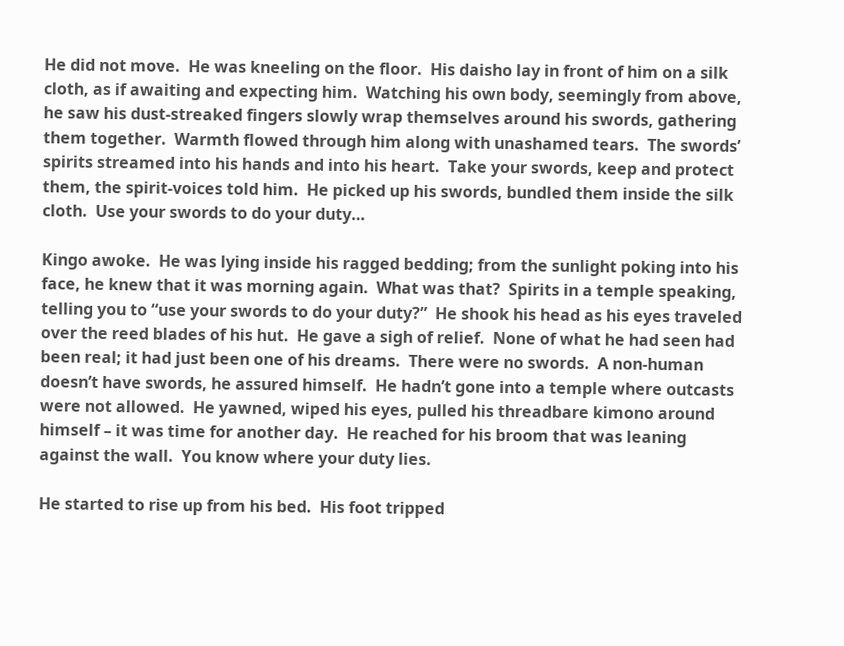He did not move.  He was kneeling on the floor.  His daisho lay in front of him on a silk cloth, as if awaiting and expecting him.  Watching his own body, seemingly from above, he saw his dust-streaked fingers slowly wrap themselves around his swords, gathering them together.  Warmth flowed through him along with unashamed tears.  The swords’ spirits streamed into his hands and into his heart.  Take your swords, keep and protect them, the spirit-voices told him.  He picked up his swords, bundled them inside the silk cloth.  Use your swords to do your duty…

Kingo awoke.  He was lying inside his ragged bedding; from the sunlight poking into his face, he knew that it was morning again.  What was that?  Spirits in a temple speaking, telling you to “use your swords to do your duty?”  He shook his head as his eyes traveled over the reed blades of his hut.  He gave a sigh of relief.  None of what he had seen had been real; it had just been one of his dreams.  There were no swords.  A non-human doesn’t have swords, he assured himself.  He hadn’t gone into a temple where outcasts were not allowed.  He yawned, wiped his eyes, pulled his threadbare kimono around himself – it was time for another day.  He reached for his broom that was leaning against the wall.  You know where your duty lies.

He started to rise up from his bed.  His foot tripped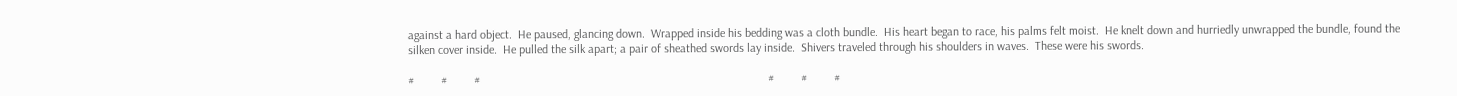against a hard object.  He paused, glancing down.  Wrapped inside his bedding was a cloth bundle.  His heart began to race, his palms felt moist.  He knelt down and hurriedly unwrapped the bundle, found the silken cover inside.  He pulled the silk apart; a pair of sheathed swords lay inside.  Shivers traveled through his shoulders in waves.  These were his swords.

#         #         #                                                                                                #         #         #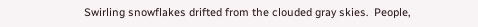Swirling snowflakes drifted from the clouded gray skies.  People,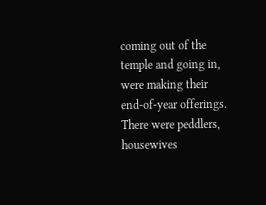coming out of the temple and going in, were making their end-of-year offerings.  There were peddlers, housewives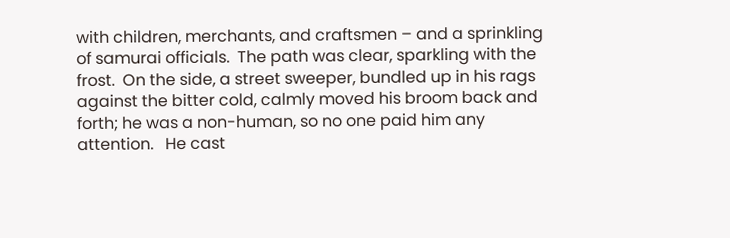with children, merchants, and craftsmen – and a sprinkling of samurai officials.  The path was clear, sparkling with the frost.  On the side, a street sweeper, bundled up in his rags against the bitter cold, calmly moved his broom back and forth; he was a non-human, so no one paid him any attention.   He cast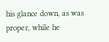his glance down, as was proper, while he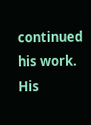continued his work.   His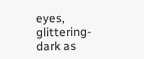eyes, glittering-dark as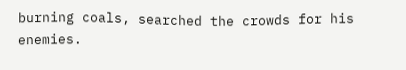burning coals, searched the crowds for his enemies.